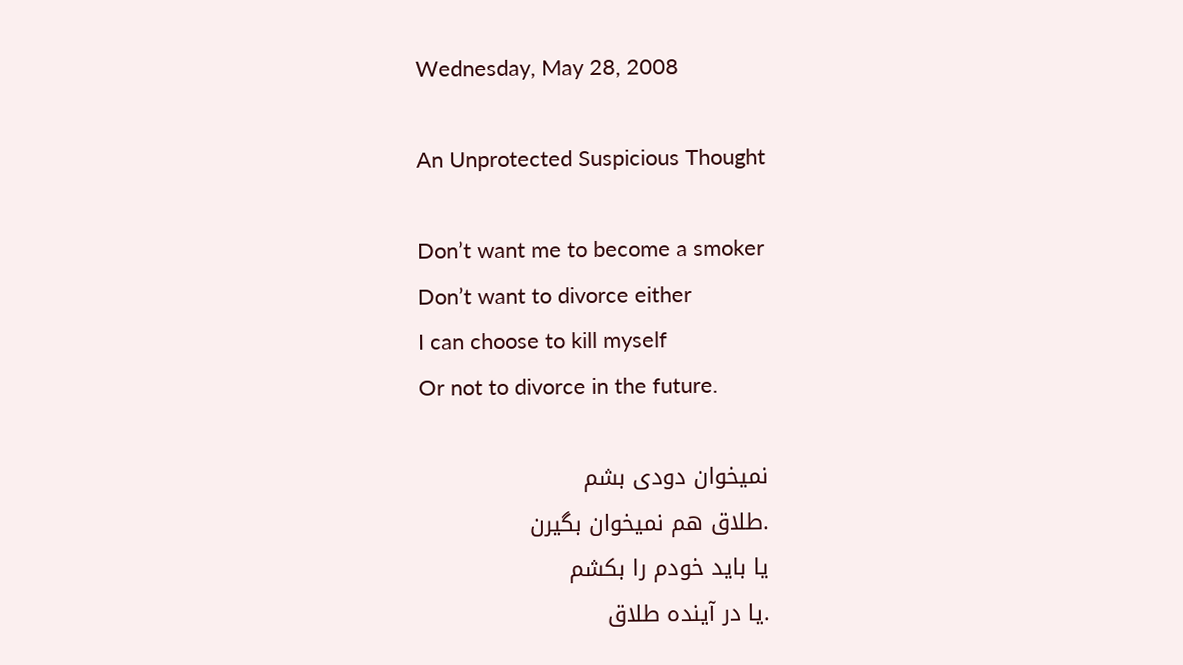Wednesday, May 28, 2008

An Unprotected Suspicious Thought

Don’t want me to become a smoker
Don’t want to divorce either
I can choose to kill myself
Or not to divorce in the future.

نمیخوان دودی بشم
.طلاق هم نمیخوان بگیرن
یا باید خودم را بکشم
.یا در آینده طلاق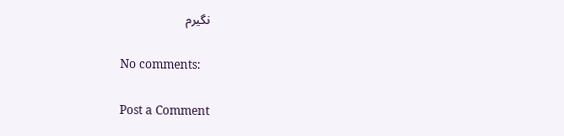نگیرم

No comments:

Post a Comment